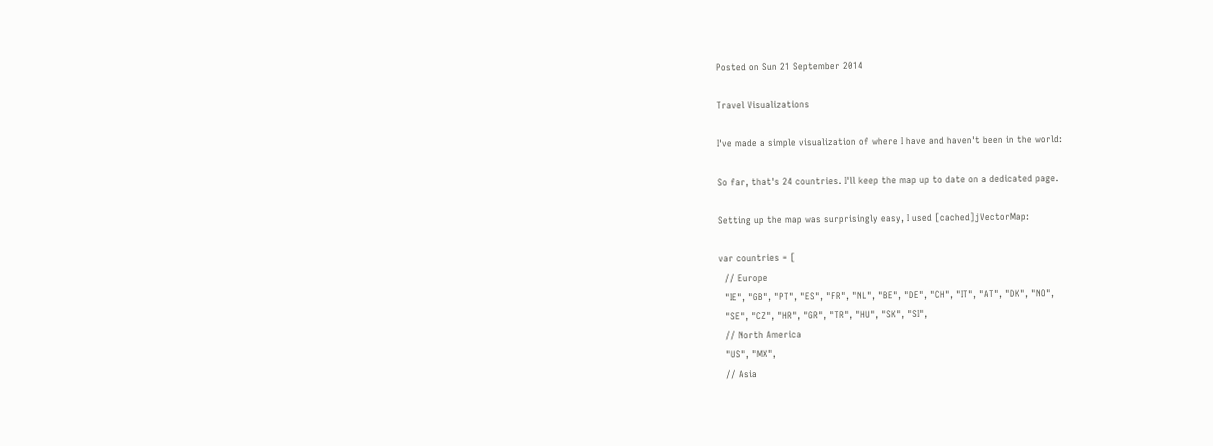Posted on Sun 21 September 2014

Travel Visualizations

I've made a simple visualization of where I have and haven't been in the world:

So far, that's 24 countries. I'll keep the map up to date on a dedicated page.

Setting up the map was surprisingly easy, I used [cached]jVectorMap:

var countries = [
  // Europe
  "IE", "GB", "PT", "ES", "FR", "NL", "BE", "DE", "CH", "IT", "AT", "DK", "NO",
  "SE", "CZ", "HR", "GR", "TR", "HU", "SK", "SI",
  // North America
  "US", "MX",
  // Asia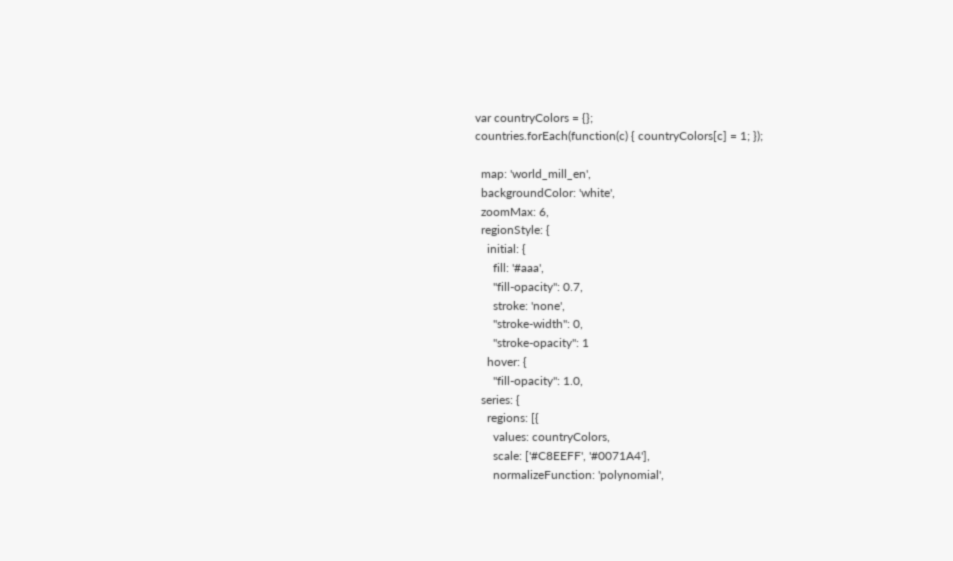var countryColors = {};
countries.forEach(function(c) { countryColors[c] = 1; });

  map: 'world_mill_en',
  backgroundColor: 'white',
  zoomMax: 6,
  regionStyle: {
    initial: {
      fill: '#aaa',
      "fill-opacity": 0.7,
      stroke: 'none',
      "stroke-width": 0,
      "stroke-opacity": 1
    hover: {
      "fill-opacity": 1.0,
  series: {
    regions: [{
      values: countryColors,
      scale: ['#C8EEFF', '#0071A4'],
      normalizeFunction: 'polynomial',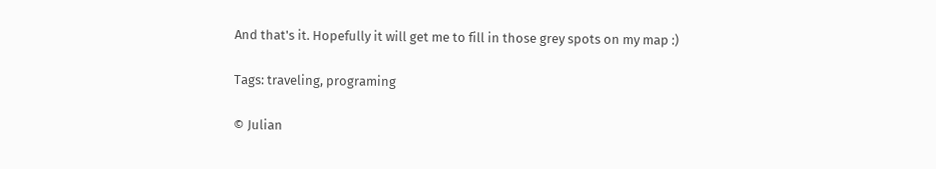And that's it. Hopefully it will get me to fill in those grey spots on my map :)

Tags: traveling, programing

© Julian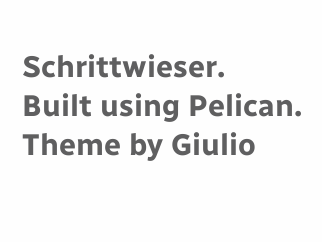Schrittwieser. Built using Pelican. Theme by Giulio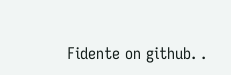Fidente on github. .